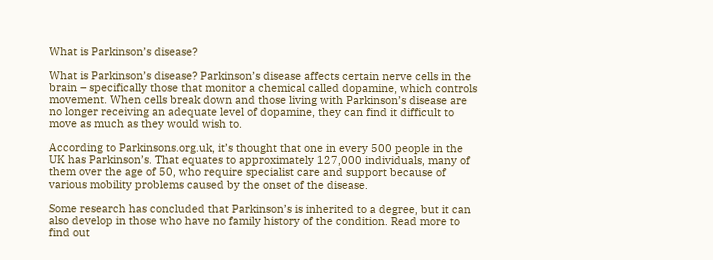What is Parkinson’s disease?

What is Parkinson’s disease? Parkinson’s disease affects certain nerve cells in the brain – specifically those that monitor a chemical called dopamine, which controls movement. When cells break down and those living with Parkinson’s disease are no longer receiving an adequate level of dopamine, they can find it difficult to move as much as they would wish to.

According to Parkinsons.org.uk, it’s thought that one in every 500 people in the UK has Parkinson’s. That equates to approximately 127,000 individuals, many of them over the age of 50, who require specialist care and support because of various mobility problems caused by the onset of the disease.

Some research has concluded that Parkinson’s is inherited to a degree, but it can also develop in those who have no family history of the condition. Read more to find out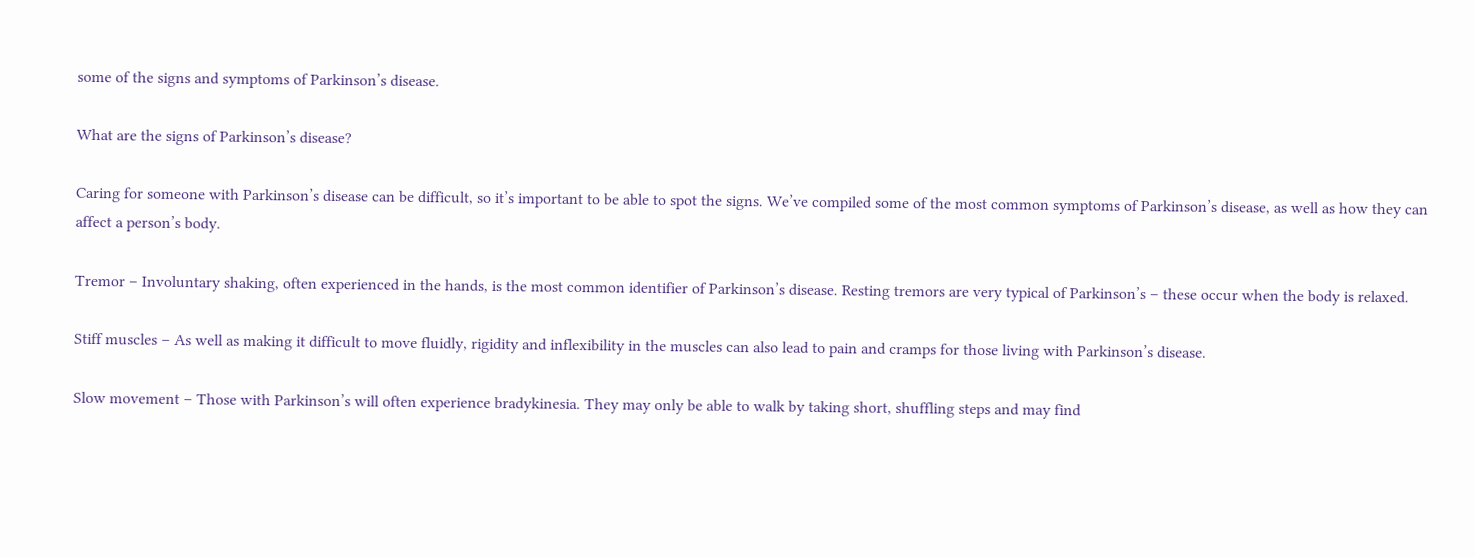some of the signs and symptoms of Parkinson’s disease.

What are the signs of Parkinson’s disease?

Caring for someone with Parkinson’s disease can be difficult, so it’s important to be able to spot the signs. We’ve compiled some of the most common symptoms of Parkinson’s disease, as well as how they can affect a person’s body.

Tremor – Involuntary shaking, often experienced in the hands, is the most common identifier of Parkinson’s disease. Resting tremors are very typical of Parkinson’s – these occur when the body is relaxed.

Stiff muscles – As well as making it difficult to move fluidly, rigidity and inflexibility in the muscles can also lead to pain and cramps for those living with Parkinson’s disease.

Slow movement – Those with Parkinson’s will often experience bradykinesia. They may only be able to walk by taking short, shuffling steps and may find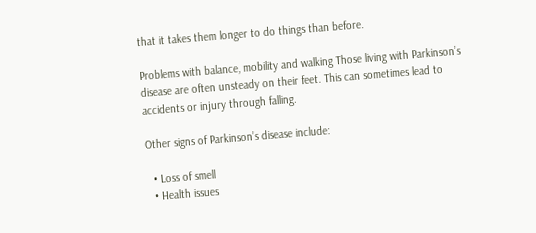that it takes them longer to do things than before.

Problems with balance, mobility and walking Those living with Parkinson’s disease are often unsteady on their feet. This can sometimes lead to accidents or injury through falling.

Other signs of Parkinson’s disease include:

  • Loss of smell
  • Health issues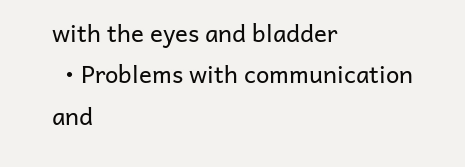with the eyes and bladder
  • Problems with communication and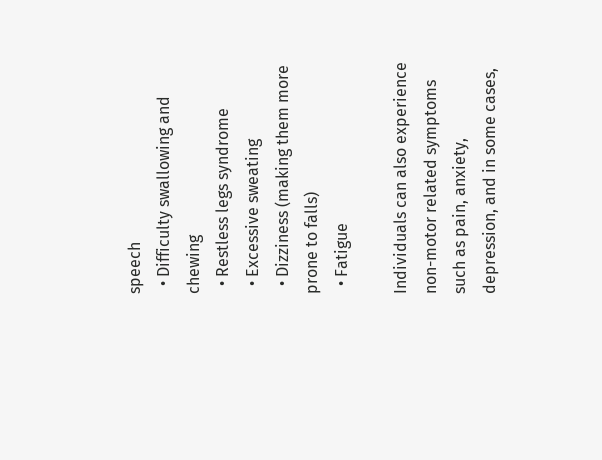speech
  • Difficulty swallowing and chewing
  • Restless legs syndrome
  • Excessive sweating
  • Dizziness (making them more prone to falls)
  • Fatigue

Individuals can also experience non-motor related symptoms such as pain, anxiety, depression, and in some cases,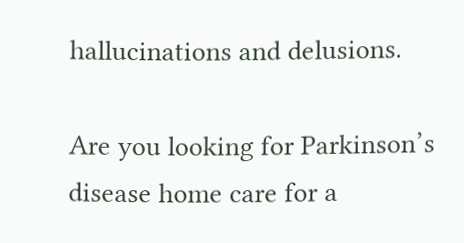hallucinations and delusions.

Are you looking for Parkinson’s disease home care for a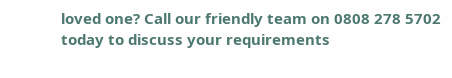loved one? Call our friendly team on 0808 278 5702 today to discuss your requirements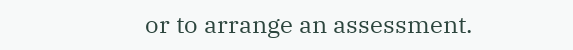or to arrange an assessment.